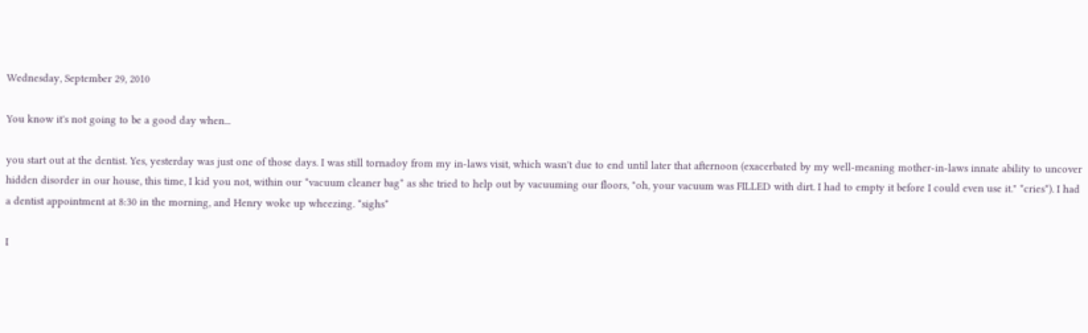Wednesday, September 29, 2010

You know it's not going to be a good day when...

you start out at the dentist. Yes, yesterday was just one of those days. I was still tornadoy from my in-laws visit, which wasn't due to end until later that afternoon (exacerbated by my well-meaning mother-in-laws innate ability to uncover hidden disorder in our house, this time, I kid you not, within our *vacuum cleaner bag* as she tried to help out by vacuuming our floors, "oh, your vacuum was FILLED with dirt. I had to empty it before I could even use it." *cries*). I had a dentist appointment at 8:30 in the morning, and Henry woke up wheezing. *sighs*

I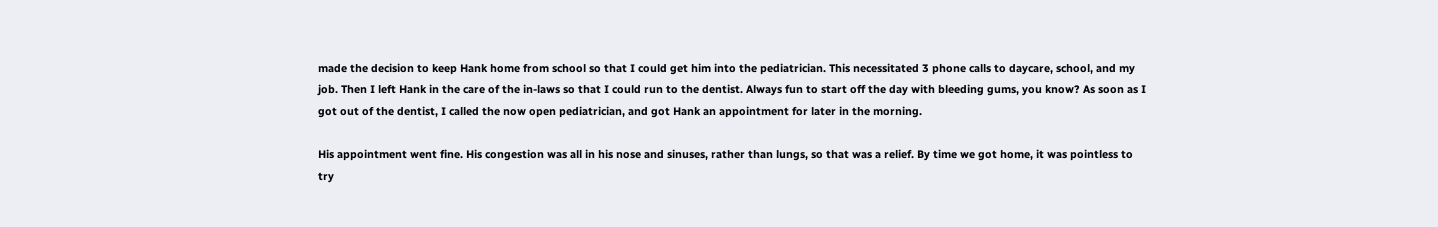made the decision to keep Hank home from school so that I could get him into the pediatrician. This necessitated 3 phone calls to daycare, school, and my job. Then I left Hank in the care of the in-laws so that I could run to the dentist. Always fun to start off the day with bleeding gums, you know? As soon as I got out of the dentist, I called the now open pediatrician, and got Hank an appointment for later in the morning.

His appointment went fine. His congestion was all in his nose and sinuses, rather than lungs, so that was a relief. By time we got home, it was pointless to try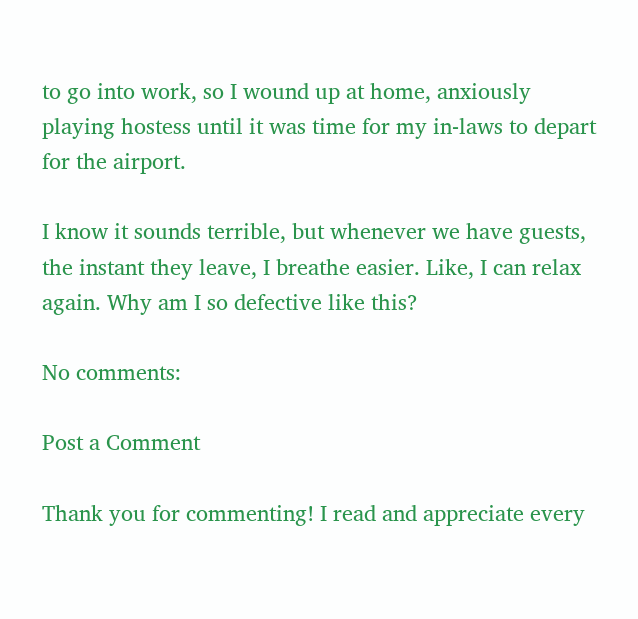to go into work, so I wound up at home, anxiously playing hostess until it was time for my in-laws to depart for the airport.

I know it sounds terrible, but whenever we have guests, the instant they leave, I breathe easier. Like, I can relax again. Why am I so defective like this?

No comments:

Post a Comment

Thank you for commenting! I read and appreciate every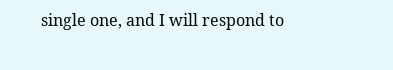single one, and I will respond to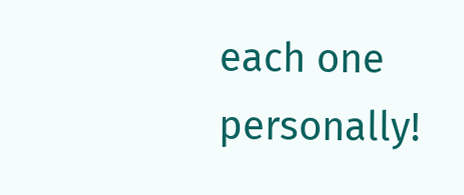each one personally!